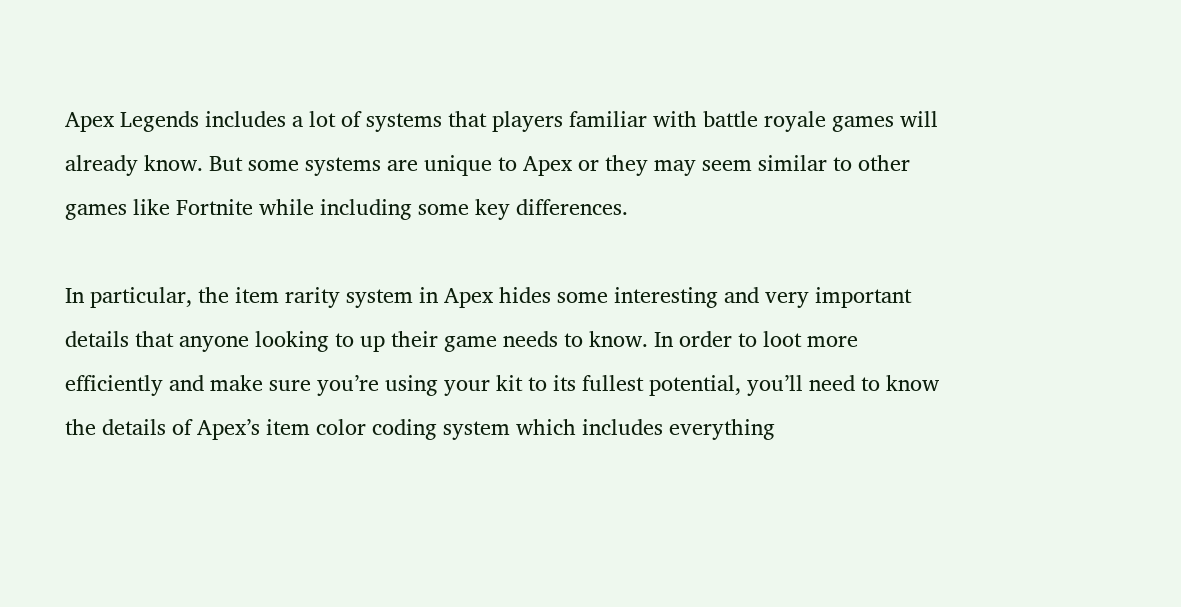Apex Legends includes a lot of systems that players familiar with battle royale games will already know. But some systems are unique to Apex or they may seem similar to other games like Fortnite while including some key differences.

In particular, the item rarity system in Apex hides some interesting and very important details that anyone looking to up their game needs to know. In order to loot more efficiently and make sure you’re using your kit to its fullest potential, you’ll need to know the details of Apex’s item color coding system which includes everything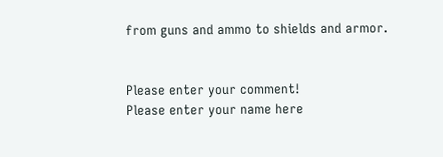from guns and ammo to shields and armor.


Please enter your comment!
Please enter your name here